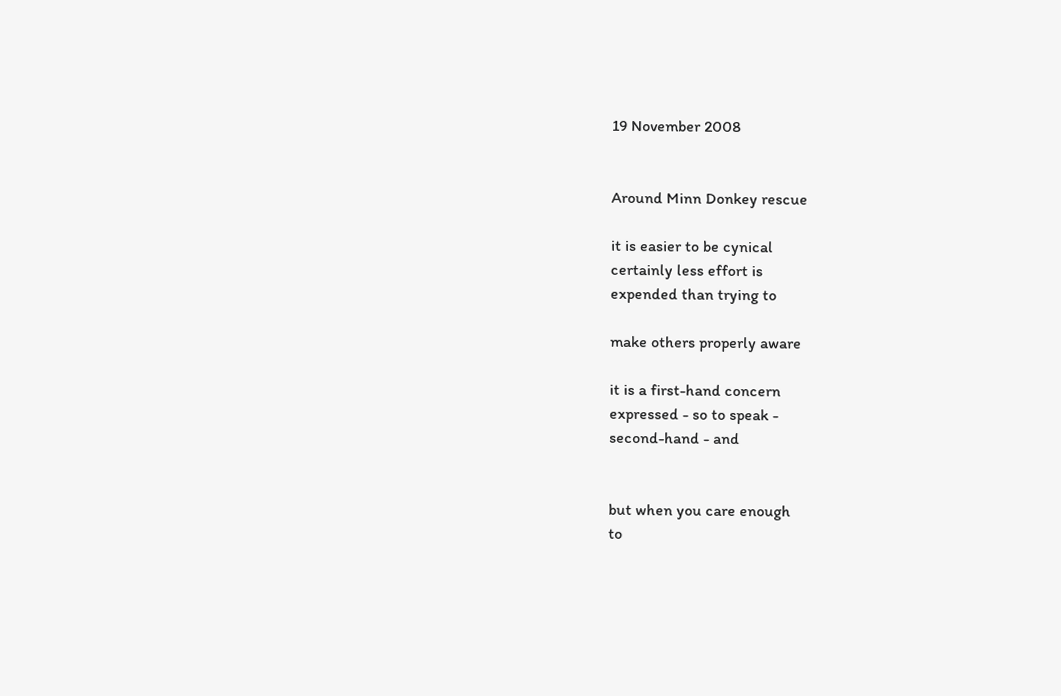19 November 2008


Around Minn Donkey rescue

it is easier to be cynical
certainly less effort is
expended than trying to

make others properly aware

it is a first-hand concern
expressed - so to speak -
second-hand - and


but when you care enough
to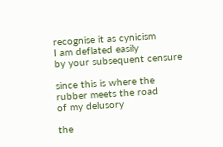recognise it as cynicism
I am deflated easily
by your subsequent censure

since this is where the
rubber meets the road
of my delusory

the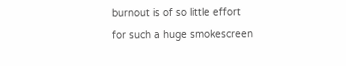burnout is of so little effort
for such a huge smokescreen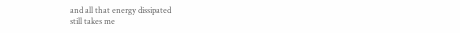and all that energy dissipated
still takes me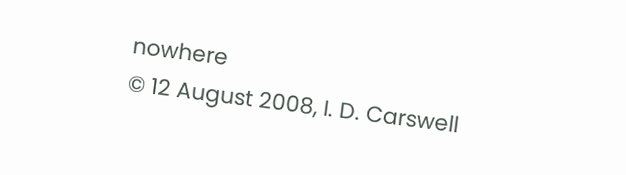nowhere
© 12 August 2008, I. D. Carswell